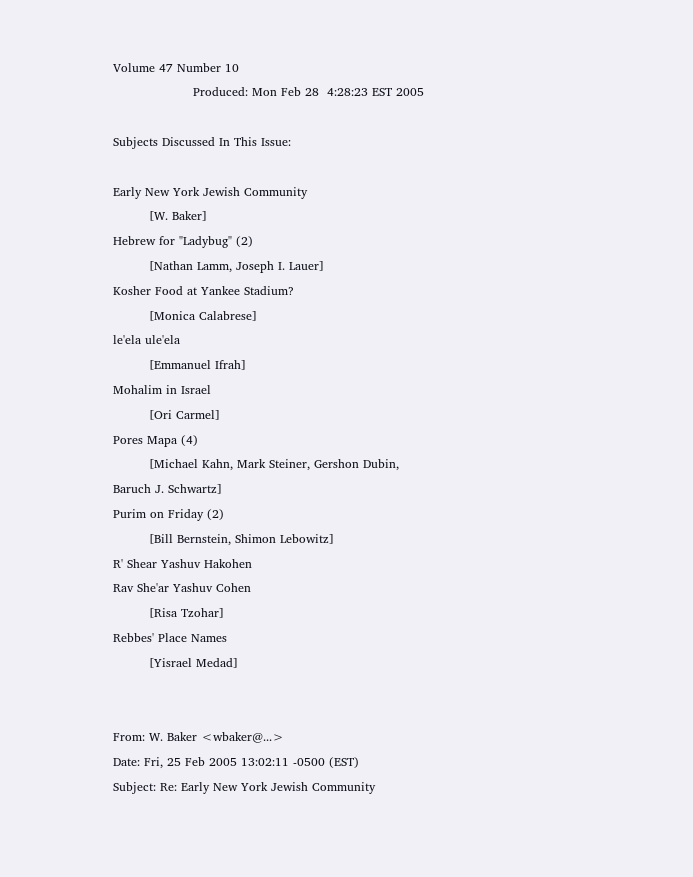Volume 47 Number 10
                    Produced: Mon Feb 28  4:28:23 EST 2005

Subjects Discussed In This Issue:

Early New York Jewish Community
         [W. Baker]
Hebrew for "Ladybug" (2)
         [Nathan Lamm, Joseph I. Lauer]
Kosher Food at Yankee Stadium?
         [Monica Calabrese]
le'ela ule'ela
         [Emmanuel Ifrah]
Mohalim in Israel
         [Ori Carmel]
Pores Mapa (4)
         [Michael Kahn, Mark Steiner, Gershon Dubin, Baruch J. Schwartz]
Purim on Friday (2)
         [Bill Bernstein, Shimon Lebowitz]
R' Shear Yashuv Hakohen
Rav She'ar Yashuv Cohen
         [Risa Tzohar]
Rebbes' Place Names
         [Yisrael Medad]


From: W. Baker <wbaker@...>
Date: Fri, 25 Feb 2005 13:02:11 -0500 (EST)
Subject: Re: Early New York Jewish Community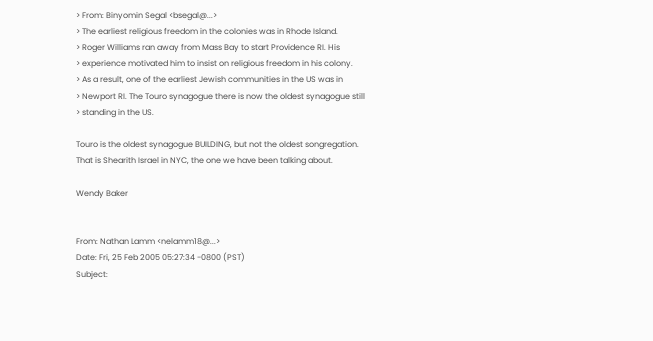> From: Binyomin Segal <bsegal@...>
> The earliest religious freedom in the colonies was in Rhode Island.
> Roger Williams ran away from Mass Bay to start Providence RI. His
> experience motivated him to insist on religious freedom in his colony.
> As a result, one of the earliest Jewish communities in the US was in
> Newport RI. The Touro synagogue there is now the oldest synagogue still
> standing in the US.

Touro is the oldest synagogue BUILDING, but not the oldest songregation.
That is Shearith Israel in NYC, the one we have been talking about.

Wendy Baker


From: Nathan Lamm <nelamm18@...>
Date: Fri, 25 Feb 2005 05:27:34 -0800 (PST)
Subject: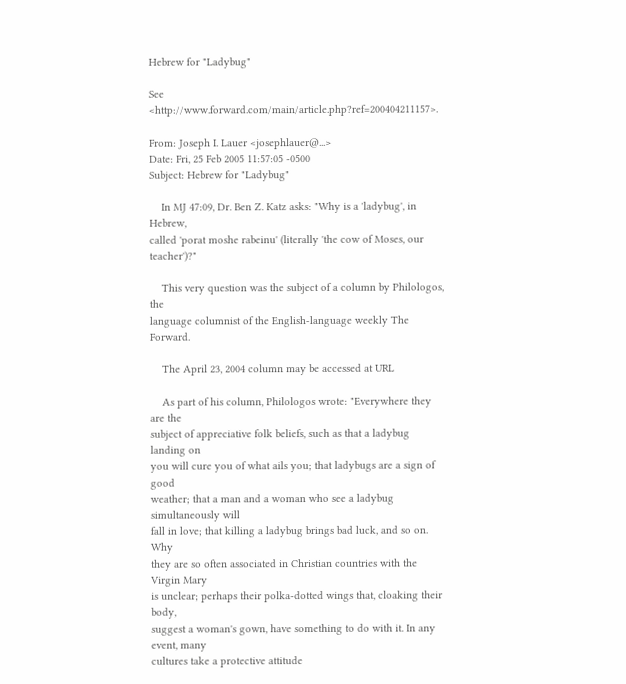Hebrew for "Ladybug"

See <http://www.forward.com/main/article.php?ref=200404211157>.

From: Joseph I. Lauer <josephlauer@...>
Date: Fri, 25 Feb 2005 11:57:05 -0500
Subject: Hebrew for "Ladybug"

    In MJ 47:09, Dr. Ben Z. Katz asks: "Why is a 'ladybug', in Hebrew,
called 'porat moshe rabeinu' (literally 'the cow of Moses, our teacher')?"

    This very question was the subject of a column by Philologos, the
language columnist of the English-language weekly The Forward.

    The April 23, 2004 column may be accessed at URL

    As part of his column, Philologos wrote: "Everywhere they are the
subject of appreciative folk beliefs, such as that a ladybug landing on
you will cure you of what ails you; that ladybugs are a sign of good
weather; that a man and a woman who see a ladybug simultaneously will
fall in love; that killing a ladybug brings bad luck, and so on. Why
they are so often associated in Christian countries with the Virgin Mary
is unclear; perhaps their polka-dotted wings that, cloaking their body,
suggest a woman's gown, have something to do with it. In any event, many
cultures take a protective attitude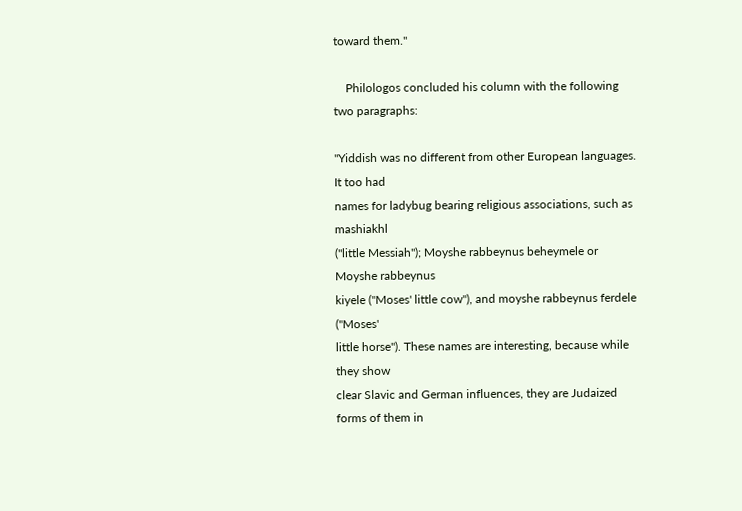toward them."

    Philologos concluded his column with the following two paragraphs:

"Yiddish was no different from other European languages. It too had
names for ladybug bearing religious associations, such as mashiakhl
("little Messiah"); Moyshe rabbeynus beheymele or Moyshe rabbeynus
kiyele ("Moses' little cow"), and moyshe rabbeynus ferdele ("Moses'
little horse"). These names are interesting, because while they show
clear Slavic and German influences, they are Judaized forms of them in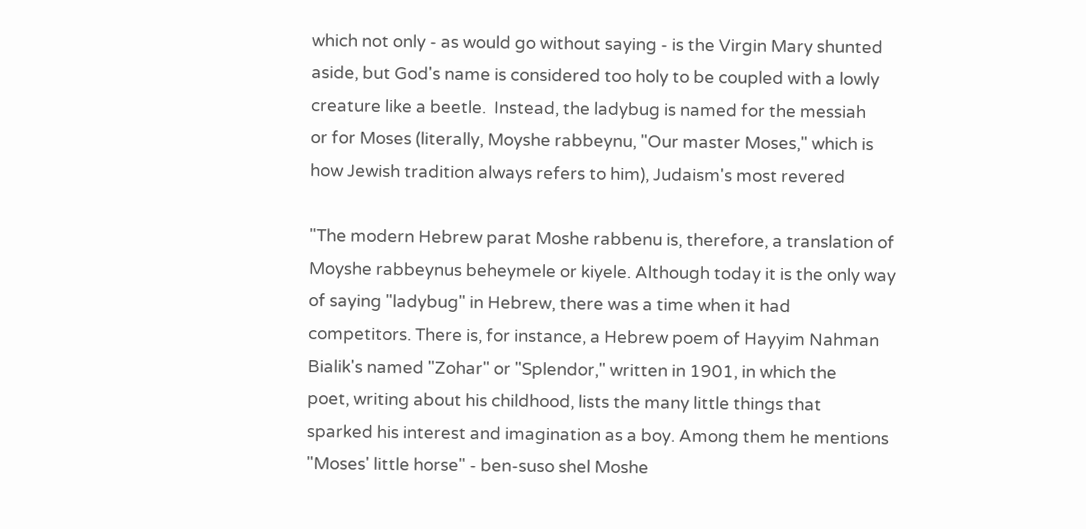which not only - as would go without saying - is the Virgin Mary shunted
aside, but God's name is considered too holy to be coupled with a lowly
creature like a beetle.  Instead, the ladybug is named for the messiah
or for Moses (literally, Moyshe rabbeynu, "Our master Moses," which is
how Jewish tradition always refers to him), Judaism's most revered

"The modern Hebrew parat Moshe rabbenu is, therefore, a translation of
Moyshe rabbeynus beheymele or kiyele. Although today it is the only way
of saying "ladybug" in Hebrew, there was a time when it had
competitors. There is, for instance, a Hebrew poem of Hayyim Nahman
Bialik's named "Zohar" or "Splendor," written in 1901, in which the
poet, writing about his childhood, lists the many little things that
sparked his interest and imagination as a boy. Among them he mentions
"Moses' little horse" - ben-suso shel Moshe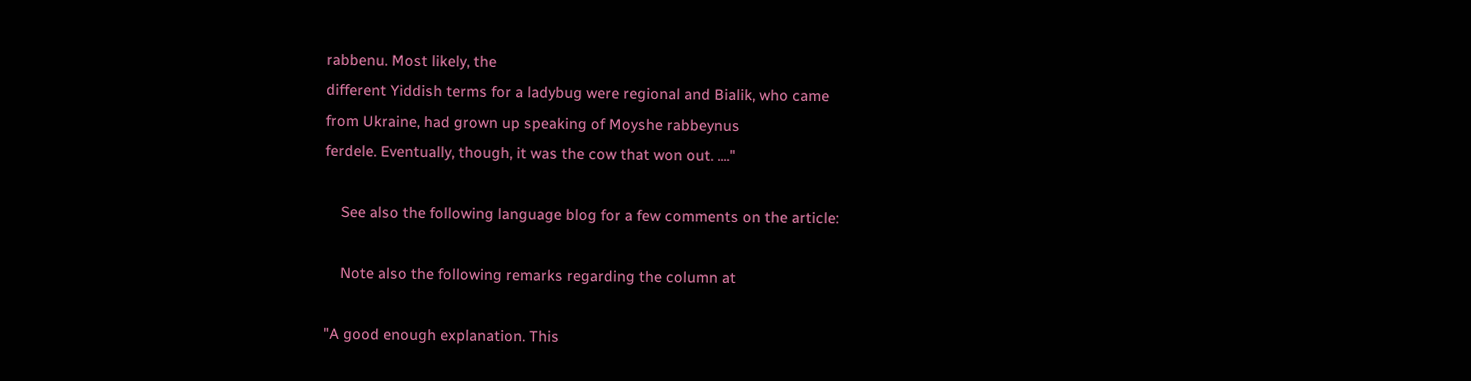rabbenu. Most likely, the
different Yiddish terms for a ladybug were regional and Bialik, who came
from Ukraine, had grown up speaking of Moyshe rabbeynus
ferdele. Eventually, though, it was the cow that won out. ...."

    See also the following language blog for a few comments on the article:

    Note also the following remarks regarding the column at

"A good enough explanation. This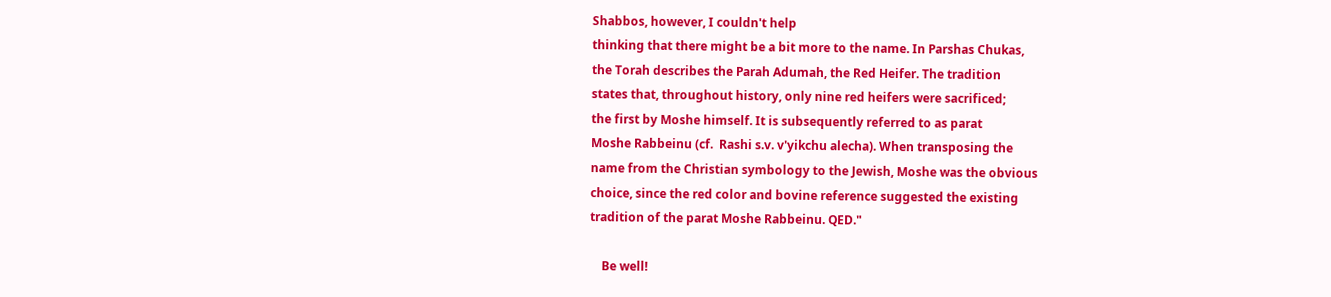Shabbos, however, I couldn't help
thinking that there might be a bit more to the name. In Parshas Chukas,
the Torah describes the Parah Adumah, the Red Heifer. The tradition
states that, throughout history, only nine red heifers were sacrificed;
the first by Moshe himself. It is subsequently referred to as parat
Moshe Rabbeinu (cf.  Rashi s.v. v'yikchu alecha). When transposing the
name from the Christian symbology to the Jewish, Moshe was the obvious
choice, since the red color and bovine reference suggested the existing
tradition of the parat Moshe Rabbeinu. QED."

    Be well!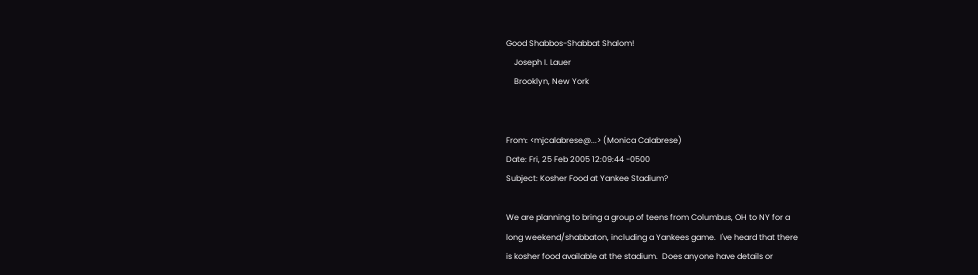Good Shabbos-Shabbat Shalom!
    Joseph I. Lauer
    Brooklyn, New York


From: <mjcalabrese@...> (Monica Calabrese)
Date: Fri, 25 Feb 2005 12:09:44 -0500
Subject: Kosher Food at Yankee Stadium?

We are planning to bring a group of teens from Columbus, OH to NY for a
long weekend/shabbaton, including a Yankees game.  I've heard that there
is kosher food available at the stadium.  Does anyone have details or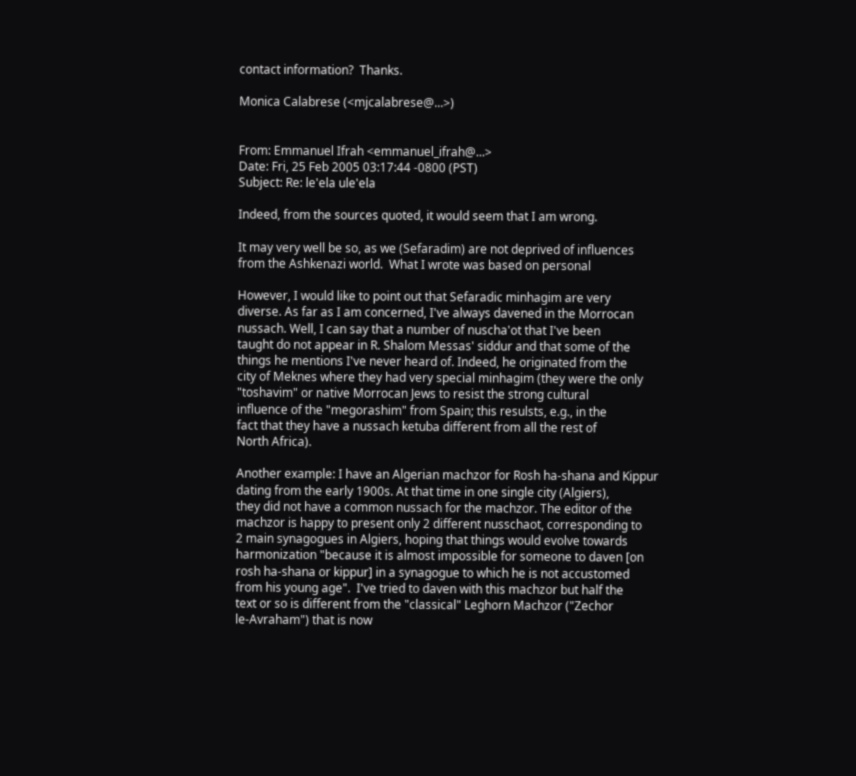contact information?  Thanks.

Monica Calabrese (<mjcalabrese@...>)


From: Emmanuel Ifrah <emmanuel_ifrah@...>
Date: Fri, 25 Feb 2005 03:17:44 -0800 (PST)
Subject: Re: le'ela ule'ela

Indeed, from the sources quoted, it would seem that I am wrong.

It may very well be so, as we (Sefaradim) are not deprived of influences
from the Ashkenazi world.  What I wrote was based on personal

However, I would like to point out that Sefaradic minhagim are very
diverse. As far as I am concerned, I've always davened in the Morrocan
nussach. Well, I can say that a number of nuscha'ot that I've been
taught do not appear in R. Shalom Messas' siddur and that some of the
things he mentions I've never heard of. Indeed, he originated from the
city of Meknes where they had very special minhagim (they were the only
"toshavim" or native Morrocan Jews to resist the strong cultural
influence of the "megorashim" from Spain; this resulsts, e.g., in the
fact that they have a nussach ketuba different from all the rest of
North Africa).

Another example: I have an Algerian machzor for Rosh ha-shana and Kippur
dating from the early 1900s. At that time in one single city (Algiers),
they did not have a common nussach for the machzor. The editor of the
machzor is happy to present only 2 different nusschaot, corresponding to
2 main synagogues in Algiers, hoping that things would evolve towards
harmonization "because it is almost impossible for someone to daven [on
rosh ha-shana or kippur] in a synagogue to which he is not accustomed
from his young age".  I've tried to daven with this machzor but half the
text or so is different from the "classical" Leghorn Machzor ("Zechor
le-Avraham") that is now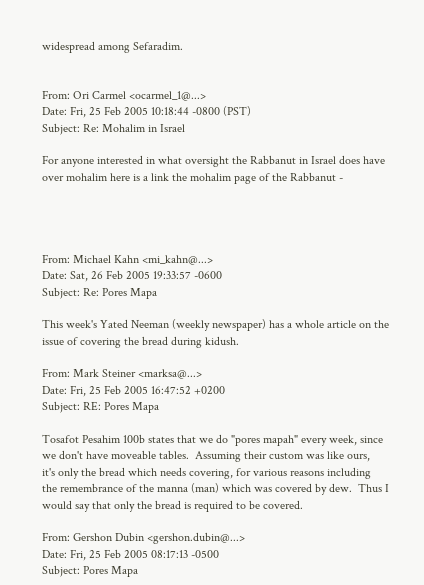widespread among Sefaradim.


From: Ori Carmel <ocarmel_1@...>
Date: Fri, 25 Feb 2005 10:18:44 -0800 (PST)
Subject: Re: Mohalim in Israel

For anyone interested in what oversight the Rabbanut in Israel does have
over mohalim here is a link the mohalim page of the Rabbanut -




From: Michael Kahn <mi_kahn@...>
Date: Sat, 26 Feb 2005 19:33:57 -0600
Subject: Re: Pores Mapa

This week's Yated Neeman (weekly newspaper) has a whole article on the
issue of covering the bread during kidush.

From: Mark Steiner <marksa@...>
Date: Fri, 25 Feb 2005 16:47:52 +0200
Subject: RE: Pores Mapa

Tosafot Pesahim 100b states that we do "pores mapah" every week, since
we don't have moveable tables.  Assuming their custom was like ours,
it's only the bread which needs covering, for various reasons including
the remembrance of the manna (man) which was covered by dew.  Thus I
would say that only the bread is required to be covered.

From: Gershon Dubin <gershon.dubin@...>
Date: Fri, 25 Feb 2005 08:17:13 -0500
Subject: Pores Mapa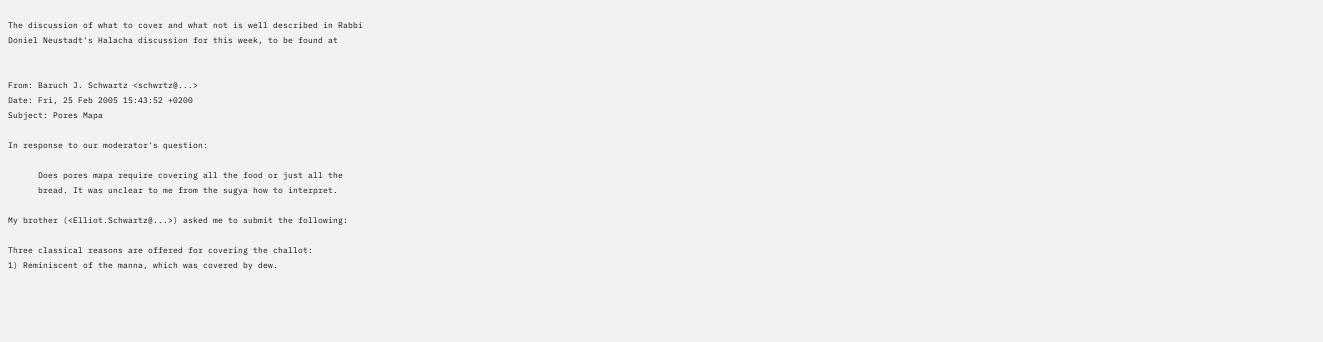The discussion of what to cover and what not is well described in Rabbi
Doniel Neustadt's Halacha discussion for this week, to be found at


From: Baruch J. Schwartz <schwrtz@...>
Date: Fri, 25 Feb 2005 15:43:52 +0200
Subject: Pores Mapa

In response to our moderator's question:

      Does pores mapa require covering all the food or just all the
      bread. It was unclear to me from the sugya how to interpret.

My brother (<Elliot.Schwartz@...>) asked me to submit the following:

Three classical reasons are offered for covering the challot:
1) Reminiscent of the manna, which was covered by dew.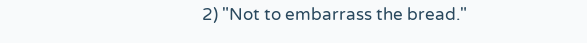2) "Not to embarrass the bread."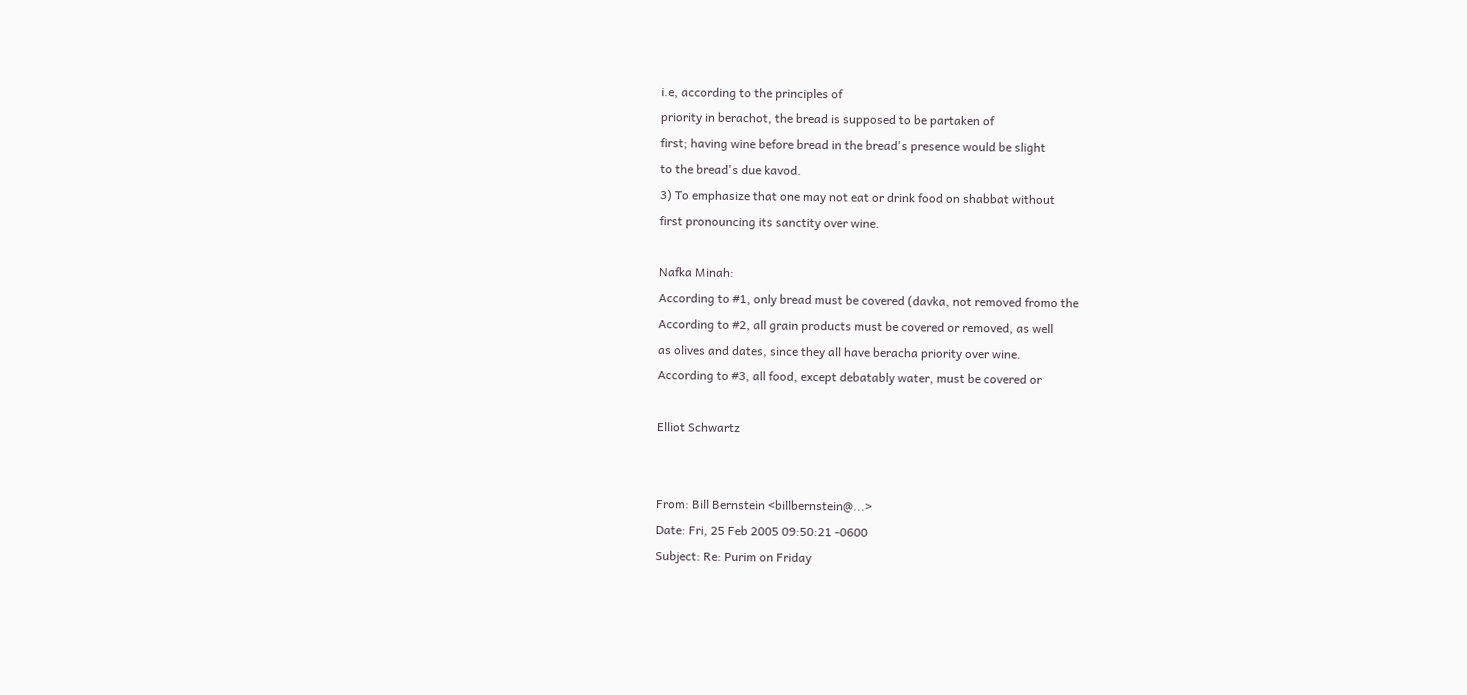i.e, according to the principles of
priority in berachot, the bread is supposed to be partaken of
first; having wine before bread in the bread's presence would be slight
to the bread's due kavod.
3) To emphasize that one may not eat or drink food on shabbat without
first pronouncing its sanctity over wine.

Nafka Minah:
According to #1, only bread must be covered (davka, not removed fromo the
According to #2, all grain products must be covered or removed, as well
as olives and dates, since they all have beracha priority over wine.
According to #3, all food, except debatably water, must be covered or

Elliot Schwartz


From: Bill Bernstein <billbernstein@...>
Date: Fri, 25 Feb 2005 09:50:21 -0600
Subject: Re: Purim on Friday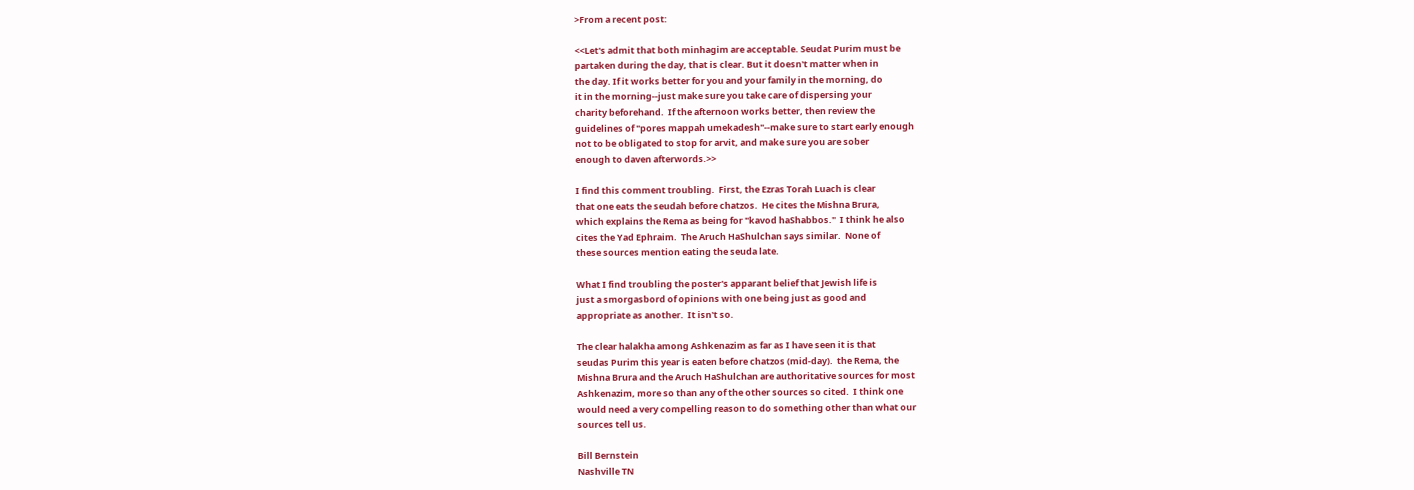>From a recent post:

<<Let's admit that both minhagim are acceptable. Seudat Purim must be
partaken during the day, that is clear. But it doesn't matter when in
the day. If it works better for you and your family in the morning, do
it in the morning--just make sure you take care of dispersing your
charity beforehand.  If the afternoon works better, then review the
guidelines of "pores mappah umekadesh"--make sure to start early enough
not to be obligated to stop for arvit, and make sure you are sober
enough to daven afterwords.>>

I find this comment troubling.  First, the Ezras Torah Luach is clear
that one eats the seudah before chatzos.  He cites the Mishna Brura,
which explains the Rema as being for "kavod haShabbos."  I think he also
cites the Yad Ephraim.  The Aruch HaShulchan says similar.  None of
these sources mention eating the seuda late.

What I find troubling the poster's apparant belief that Jewish life is
just a smorgasbord of opinions with one being just as good and
appropriate as another.  It isn't so.

The clear halakha among Ashkenazim as far as I have seen it is that
seudas Purim this year is eaten before chatzos (mid-day).  the Rema, the
Mishna Brura and the Aruch HaShulchan are authoritative sources for most
Ashkenazim, more so than any of the other sources so cited.  I think one
would need a very compelling reason to do something other than what our
sources tell us.

Bill Bernstein
Nashville TN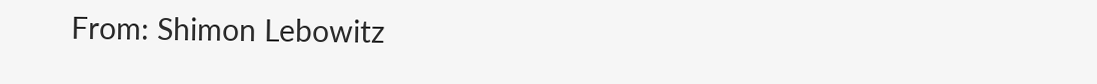From: Shimon Lebowitz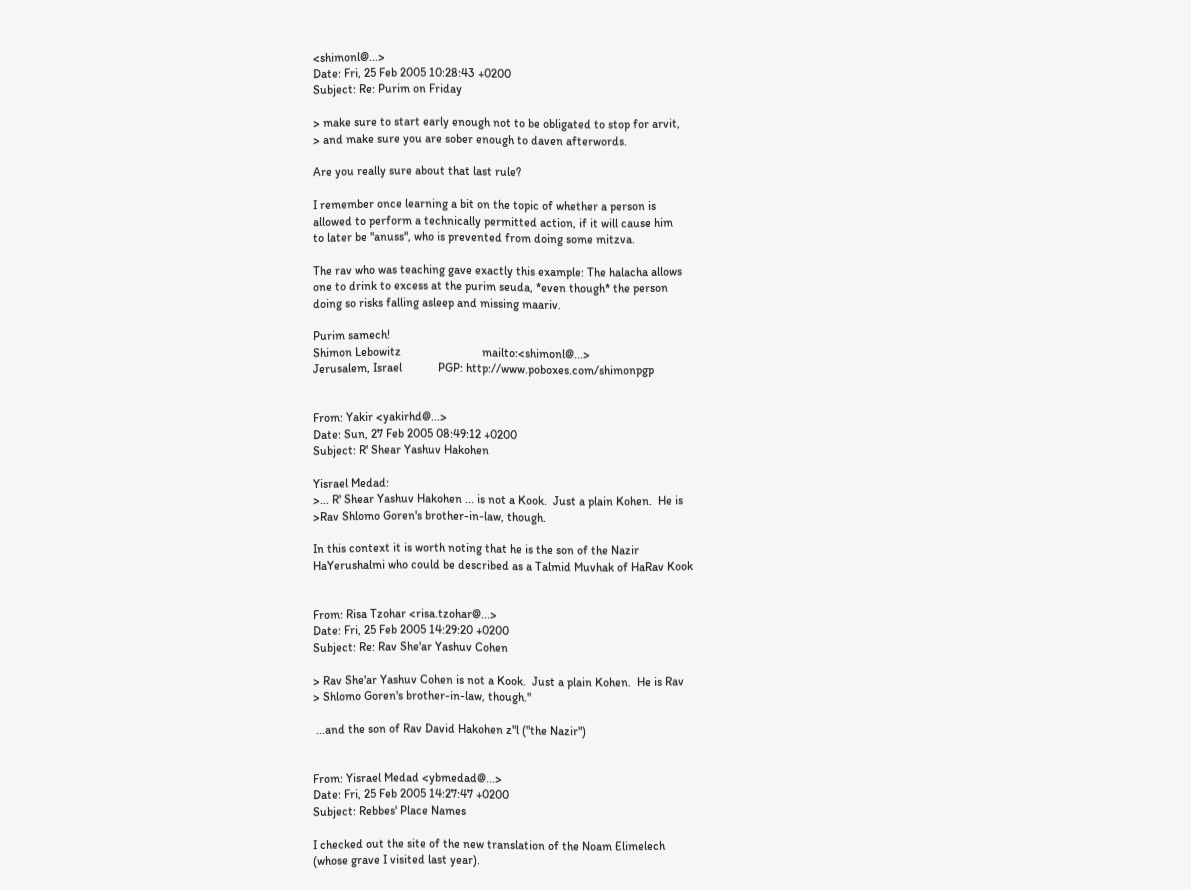<shimonl@...>
Date: Fri, 25 Feb 2005 10:28:43 +0200
Subject: Re: Purim on Friday

> make sure to start early enough not to be obligated to stop for arvit,
> and make sure you are sober enough to daven afterwords.

Are you really sure about that last rule?

I remember once learning a bit on the topic of whether a person is
allowed to perform a technically permitted action, if it will cause him
to later be "anuss", who is prevented from doing some mitzva.

The rav who was teaching gave exactly this example: The halacha allows
one to drink to excess at the purim seuda, *even though* the person
doing so risks falling asleep and missing maariv.

Purim samech!
Shimon Lebowitz                           mailto:<shimonl@...>
Jerusalem, Israel            PGP: http://www.poboxes.com/shimonpgp


From: Yakir <yakirhd@...>
Date: Sun, 27 Feb 2005 08:49:12 +0200
Subject: R' Shear Yashuv Hakohen

Yisrael Medad:
>... R' Shear Yashuv Hakohen ... is not a Kook.  Just a plain Kohen.  He is
>Rav Shlomo Goren's brother-in-law, though.

In this context it is worth noting that he is the son of the Nazir
HaYerushalmi who could be described as a Talmid Muvhak of HaRav Kook


From: Risa Tzohar <risa.tzohar@...>
Date: Fri, 25 Feb 2005 14:29:20 +0200
Subject: Re: Rav She'ar Yashuv Cohen

> Rav She'ar Yashuv Cohen is not a Kook.  Just a plain Kohen.  He is Rav
> Shlomo Goren's brother-in-law, though."

 ...and the son of Rav David Hakohen z"l ("the Nazir")


From: Yisrael Medad <ybmedad@...>
Date: Fri, 25 Feb 2005 14:27:47 +0200
Subject: Rebbes' Place Names

I checked out the site of the new translation of the Noam Elimelech
(whose grave I visited last year).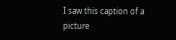I saw this caption of a picture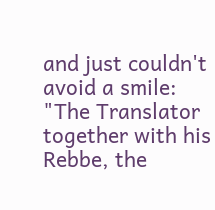and just couldn't avoid a smile:
"The Translator together with his Rebbe, the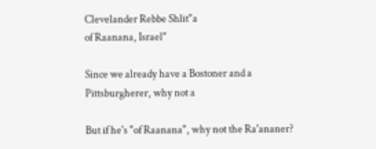Clevelander Rebbe Shlit"a
of Raanana, Israel"

Since we already have a Bostoner and a Pittsburgherer, why not a

But if he's "of Raanana", why not the Ra'ananer?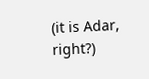(it is Adar, right?)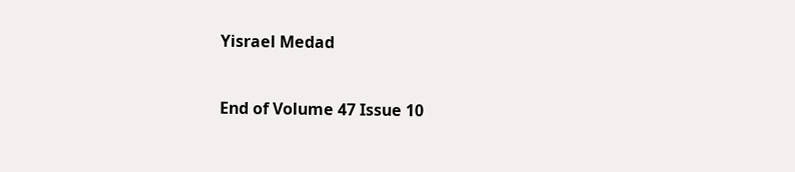Yisrael Medad


End of Volume 47 Issue 10